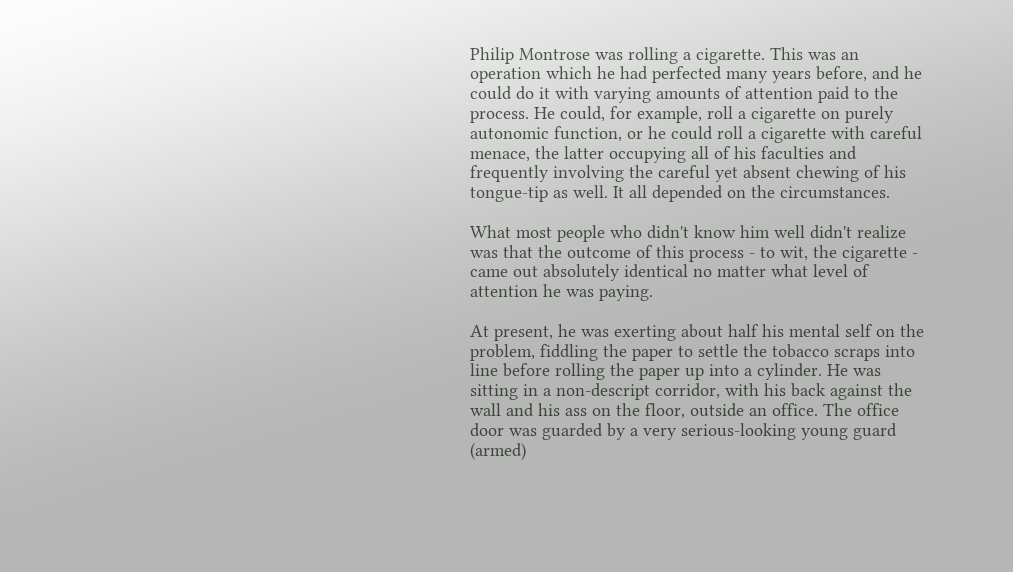Philip Montrose was rolling a cigarette. This was an operation which he had perfected many years before, and he could do it with varying amounts of attention paid to the process. He could, for example, roll a cigarette on purely autonomic function, or he could roll a cigarette with careful menace, the latter occupying all of his faculties and frequently involving the careful yet absent chewing of his tongue-tip as well. It all depended on the circumstances.

What most people who didn't know him well didn't realize was that the outcome of this process - to wit, the cigarette - came out absolutely identical no matter what level of attention he was paying.

At present, he was exerting about half his mental self on the problem, fiddling the paper to settle the tobacco scraps into line before rolling the paper up into a cylinder. He was sitting in a non-descript corridor, with his back against the wall and his ass on the floor, outside an office. The office door was guarded by a very serious-looking young guard (armed)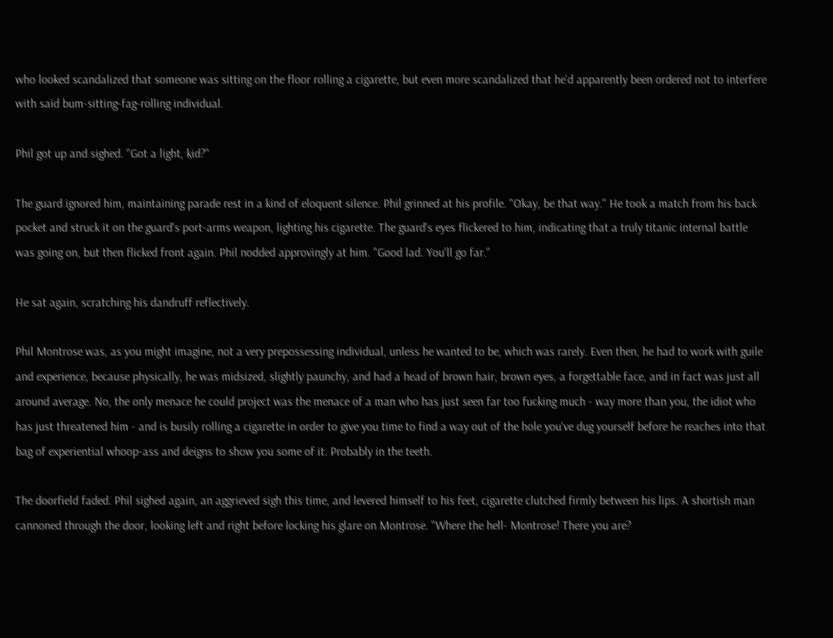who looked scandalized that someone was sitting on the floor rolling a cigarette, but even more scandalized that he'd apparently been ordered not to interfere with said bum-sitting-fag-rolling individual.

Phil got up and sighed. "Got a light, kid?"

The guard ignored him, maintaining parade rest in a kind of eloquent silence. Phil grinned at his profile. "Okay, be that way." He took a match from his back pocket and struck it on the guard's port-arms weapon, lighting his cigarette. The guard's eyes flickered to him, indicating that a truly titanic internal battle was going on, but then flicked front again. Phil nodded approvingly at him. "Good lad. You'll go far."

He sat again, scratching his dandruff reflectively.

Phil Montrose was, as you might imagine, not a very prepossessing individual, unless he wanted to be, which was rarely. Even then, he had to work with guile and experience, because physically, he was midsized, slightly paunchy, and had a head of brown hair, brown eyes, a forgettable face, and in fact was just all around average. No, the only menace he could project was the menace of a man who has just seen far too fucking much - way more than you, the idiot who has just threatened him - and is busily rolling a cigarette in order to give you time to find a way out of the hole you've dug yourself before he reaches into that bag of experiential whoop-ass and deigns to show you some of it. Probably in the teeth.

The doorfield faded. Phil sighed again, an aggrieved sigh this time, and levered himself to his feet, cigarette clutched firmly between his lips. A shortish man cannoned through the door, looking left and right before locking his glare on Montrose. "Where the hell- Montrose! There you are?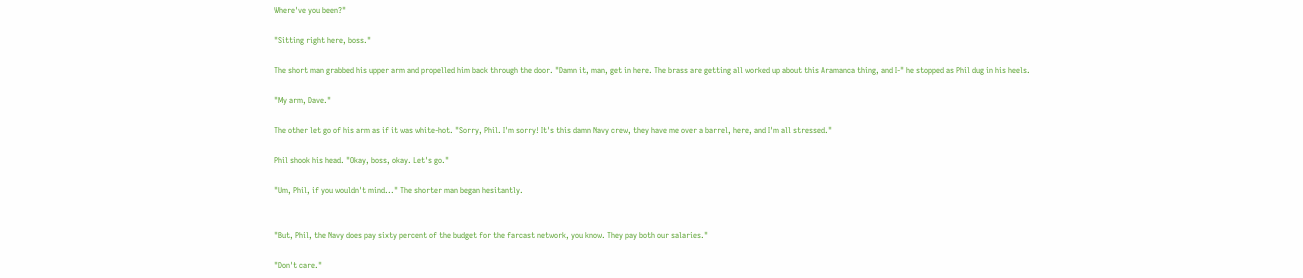Where've you been?"

"Sitting right here, boss."

The short man grabbed his upper arm and propelled him back through the door. "Damn it, man, get in here. The brass are getting all worked up about this Aramanca thing, and I-" he stopped as Phil dug in his heels.

"My arm, Dave."

The other let go of his arm as if it was white-hot. "Sorry, Phil. I'm sorry! It's this damn Navy crew, they have me over a barrel, here, and I'm all stressed."

Phil shook his head. "Okay, boss, okay. Let's go."

"Um, Phil, if you wouldn't mind..." The shorter man began hesitantly.


"But, Phil, the Navy does pay sixty percent of the budget for the farcast network, you know. They pay both our salaries."

"Don't care."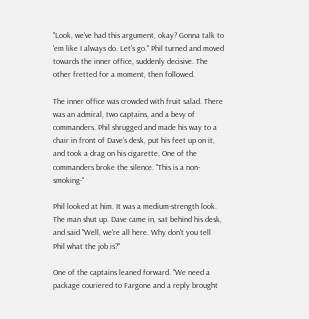"Look, we've had this argument, okay? Gonna talk to 'em like I always do. Let's go." Phil turned and moved towards the inner office, suddenly decisive. The other fretted for a moment, then followed.

The inner office was crowded with fruit salad. There was an admiral, two captains, and a bevy of commanders. Phil shrugged and made his way to a chair in front of Dave's desk, put his feet up on it, and took a drag on his cigarette. One of the commanders broke the silence. "This is a non-smoking-"

Phil looked at him. It was a medium-strength look. The man shut up. Dave came in, sat behind his desk, and said "Well, we're all here. Why don't you tell Phil what the job is?"

One of the captains leaned forward. "We need a package couriered to Fargone and a reply brought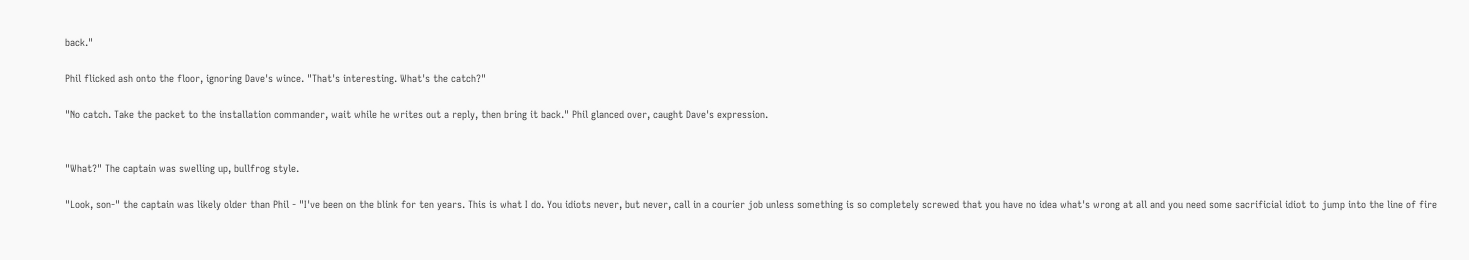back."

Phil flicked ash onto the floor, ignoring Dave's wince. "That's interesting. What's the catch?"

"No catch. Take the packet to the installation commander, wait while he writes out a reply, then bring it back." Phil glanced over, caught Dave's expression.


"What?" The captain was swelling up, bullfrog style.

"Look, son-" the captain was likely older than Phil - "I've been on the blink for ten years. This is what I do. You idiots never, but never, call in a courier job unless something is so completely screwed that you have no idea what's wrong at all and you need some sacrificial idiot to jump into the line of fire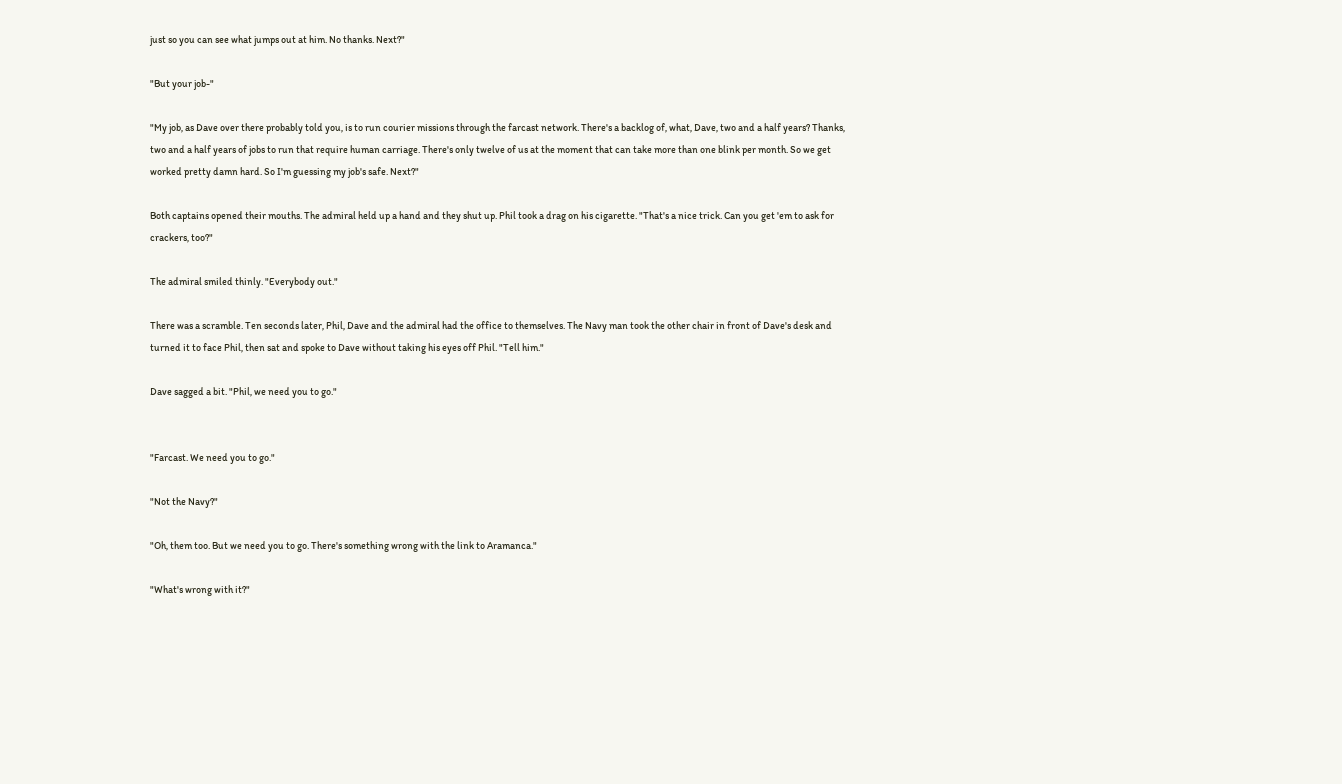just so you can see what jumps out at him. No thanks. Next?"

"But your job-"

"My job, as Dave over there probably told you, is to run courier missions through the farcast network. There's a backlog of, what, Dave, two and a half years? Thanks, two and a half years of jobs to run that require human carriage. There's only twelve of us at the moment that can take more than one blink per month. So we get worked pretty damn hard. So I'm guessing my job's safe. Next?"

Both captains opened their mouths. The admiral held up a hand and they shut up. Phil took a drag on his cigarette. "That's a nice trick. Can you get 'em to ask for crackers, too?"

The admiral smiled thinly. "Everybody out."

There was a scramble. Ten seconds later, Phil, Dave and the admiral had the office to themselves. The Navy man took the other chair in front of Dave's desk and turned it to face Phil, then sat and spoke to Dave without taking his eyes off Phil. "Tell him."

Dave sagged a bit. "Phil, we need you to go."


"Farcast. We need you to go."

"Not the Navy?"

"Oh, them too. But we need you to go. There's something wrong with the link to Aramanca."

"What's wrong with it?"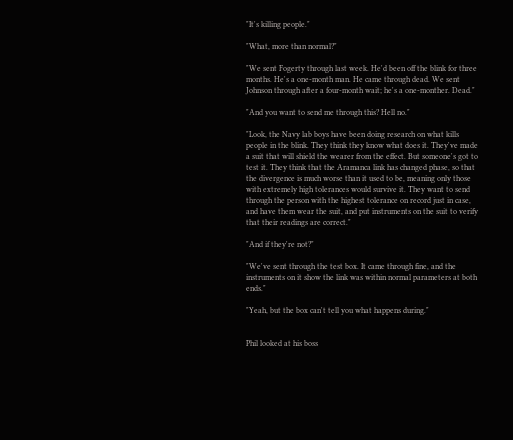"It's killing people."

"What, more than normal?"

"We sent Fogerty through last week. He'd been off the blink for three months. He's a one-month man. He came through dead. We sent Johnson through after a four-month wait; he's a one-monther. Dead."

"And you want to send me through this? Hell no."

"Look, the Navy lab boys have been doing research on what kills people in the blink. They think they know what does it. They've made a suit that will shield the wearer from the effect. But someone's got to test it. They think that the Aramanca link has changed phase, so that the divergence is much worse than it used to be, meaning only those with extremely high tolerances would survive it. They want to send through the person with the highest tolerance on record just in case, and have them wear the suit, and put instruments on the suit to verify that their readings are correct."

"And if they're not?"

"We've sent through the test box. It came through fine, and the instruments on it show the link was within normal parameters at both ends."

"Yeah, but the box can't tell you what happens during."


Phil looked at his boss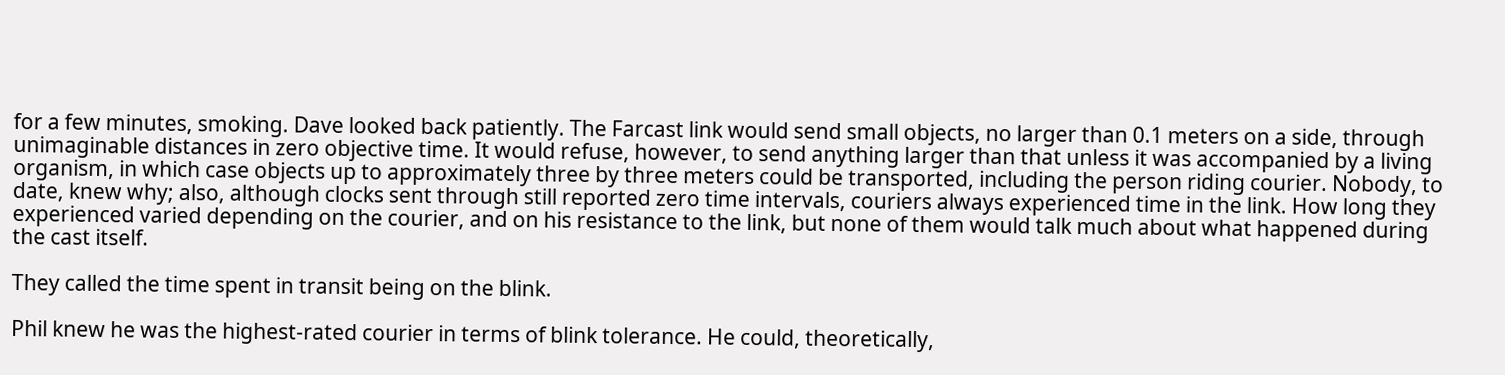for a few minutes, smoking. Dave looked back patiently. The Farcast link would send small objects, no larger than 0.1 meters on a side, through unimaginable distances in zero objective time. It would refuse, however, to send anything larger than that unless it was accompanied by a living organism, in which case objects up to approximately three by three meters could be transported, including the person riding courier. Nobody, to date, knew why; also, although clocks sent through still reported zero time intervals, couriers always experienced time in the link. How long they experienced varied depending on the courier, and on his resistance to the link, but none of them would talk much about what happened during the cast itself.

They called the time spent in transit being on the blink.

Phil knew he was the highest-rated courier in terms of blink tolerance. He could, theoretically,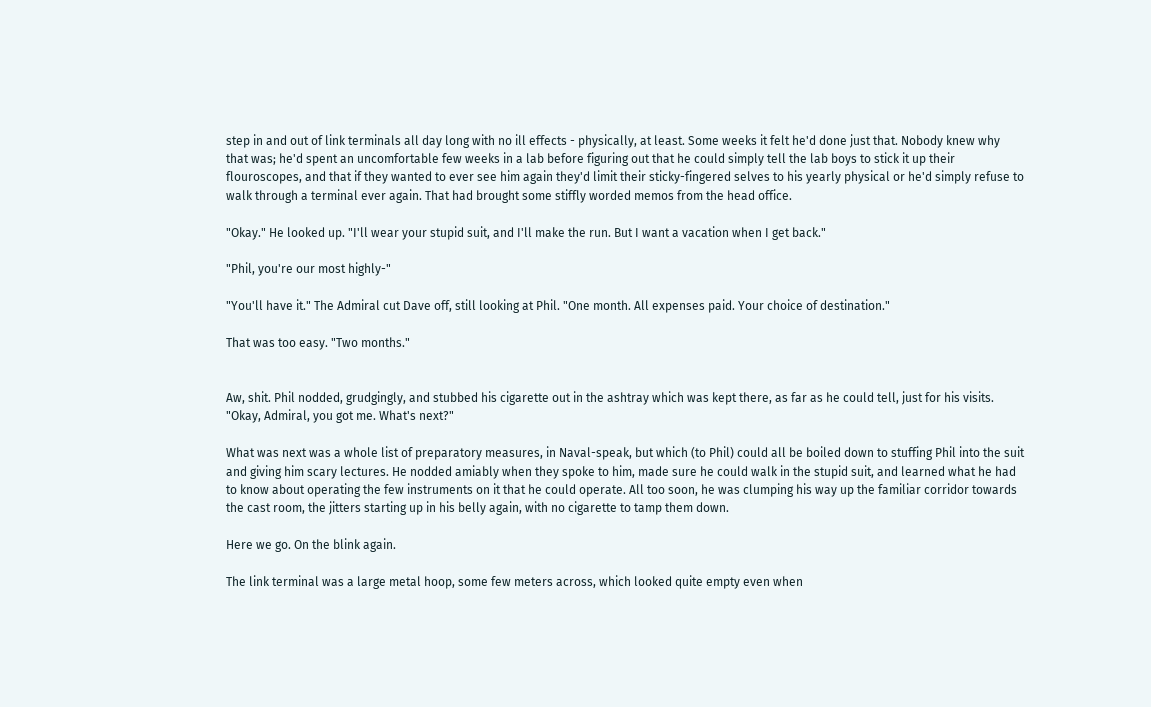step in and out of link terminals all day long with no ill effects - physically, at least. Some weeks it felt he'd done just that. Nobody knew why that was; he'd spent an uncomfortable few weeks in a lab before figuring out that he could simply tell the lab boys to stick it up their flouroscopes, and that if they wanted to ever see him again they'd limit their sticky-fingered selves to his yearly physical or he'd simply refuse to walk through a terminal ever again. That had brought some stiffly worded memos from the head office.

"Okay." He looked up. "I'll wear your stupid suit, and I'll make the run. But I want a vacation when I get back."

"Phil, you're our most highly-"

"You'll have it." The Admiral cut Dave off, still looking at Phil. "One month. All expenses paid. Your choice of destination."

That was too easy. "Two months."


Aw, shit. Phil nodded, grudgingly, and stubbed his cigarette out in the ashtray which was kept there, as far as he could tell, just for his visits. "Okay, Admiral, you got me. What's next?"

What was next was a whole list of preparatory measures, in Naval-speak, but which (to Phil) could all be boiled down to stuffing Phil into the suit and giving him scary lectures. He nodded amiably when they spoke to him, made sure he could walk in the stupid suit, and learned what he had to know about operating the few instruments on it that he could operate. All too soon, he was clumping his way up the familiar corridor towards the cast room, the jitters starting up in his belly again, with no cigarette to tamp them down.

Here we go. On the blink again.

The link terminal was a large metal hoop, some few meters across, which looked quite empty even when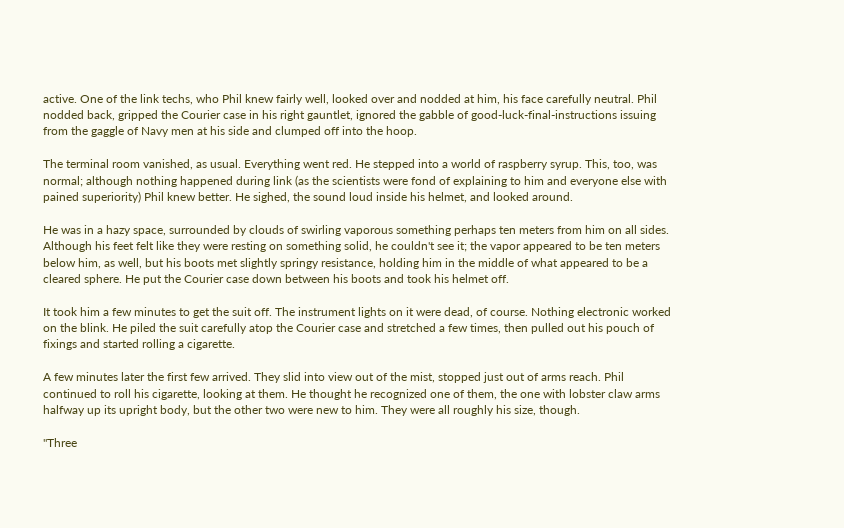active. One of the link techs, who Phil knew fairly well, looked over and nodded at him, his face carefully neutral. Phil nodded back, gripped the Courier case in his right gauntlet, ignored the gabble of good-luck-final-instructions issuing from the gaggle of Navy men at his side and clumped off into the hoop.

The terminal room vanished, as usual. Everything went red. He stepped into a world of raspberry syrup. This, too, was normal; although nothing happened during link (as the scientists were fond of explaining to him and everyone else with pained superiority) Phil knew better. He sighed, the sound loud inside his helmet, and looked around.

He was in a hazy space, surrounded by clouds of swirling vaporous something perhaps ten meters from him on all sides. Although his feet felt like they were resting on something solid, he couldn't see it; the vapor appeared to be ten meters below him, as well, but his boots met slightly springy resistance, holding him in the middle of what appeared to be a cleared sphere. He put the Courier case down between his boots and took his helmet off.

It took him a few minutes to get the suit off. The instrument lights on it were dead, of course. Nothing electronic worked on the blink. He piled the suit carefully atop the Courier case and stretched a few times, then pulled out his pouch of fixings and started rolling a cigarette.

A few minutes later the first few arrived. They slid into view out of the mist, stopped just out of arms reach. Phil continued to roll his cigarette, looking at them. He thought he recognized one of them, the one with lobster claw arms halfway up its upright body, but the other two were new to him. They were all roughly his size, though.

"Three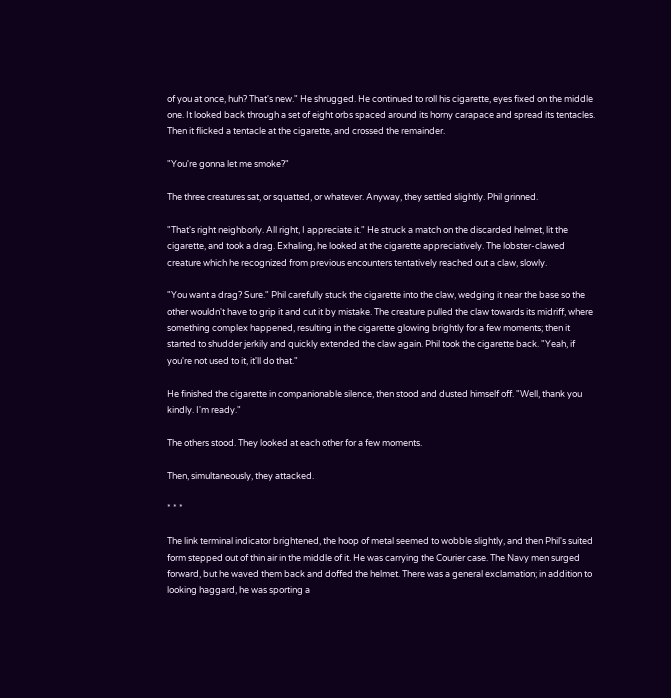of you at once, huh? That's new." He shrugged. He continued to roll his cigarette, eyes fixed on the middle one. It looked back through a set of eight orbs spaced around its horny carapace and spread its tentacles. Then it flicked a tentacle at the cigarette, and crossed the remainder.

"You're gonna let me smoke?"

The three creatures sat, or squatted, or whatever. Anyway, they settled slightly. Phil grinned.

"That's right neighborly. All right, I appreciate it." He struck a match on the discarded helmet, lit the cigarette, and took a drag. Exhaling, he looked at the cigarette appreciatively. The lobster-clawed creature which he recognized from previous encounters tentatively reached out a claw, slowly.

"You want a drag? Sure." Phil carefully stuck the cigarette into the claw, wedging it near the base so the other wouldn't have to grip it and cut it by mistake. The creature pulled the claw towards its midriff, where something complex happened, resulting in the cigarette glowing brightly for a few moments; then it started to shudder jerkily and quickly extended the claw again. Phil took the cigarette back. "Yeah, if you're not used to it, it'll do that."

He finished the cigarette in companionable silence, then stood and dusted himself off. "Well, thank you kindly. I'm ready."

The others stood. They looked at each other for a few moments.

Then, simultaneously, they attacked.

* * *

The link terminal indicator brightened, the hoop of metal seemed to wobble slightly, and then Phil's suited form stepped out of thin air in the middle of it. He was carrying the Courier case. The Navy men surged forward, but he waved them back and doffed the helmet. There was a general exclamation; in addition to looking haggard, he was sporting a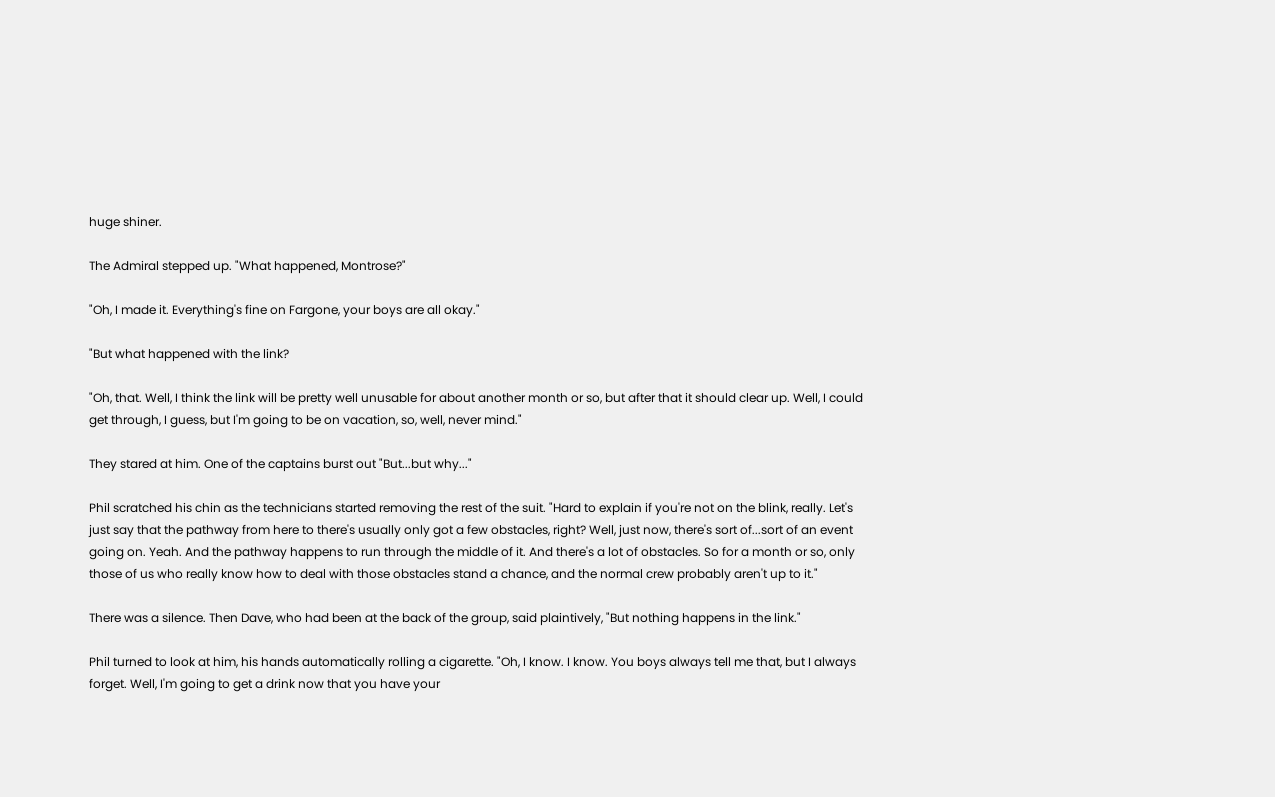huge shiner.

The Admiral stepped up. "What happened, Montrose?"

"Oh, I made it. Everything's fine on Fargone, your boys are all okay."

"But what happened with the link?

"Oh, that. Well, I think the link will be pretty well unusable for about another month or so, but after that it should clear up. Well, I could get through, I guess, but I'm going to be on vacation, so, well, never mind."

They stared at him. One of the captains burst out "But...but why..."

Phil scratched his chin as the technicians started removing the rest of the suit. "Hard to explain if you're not on the blink, really. Let's just say that the pathway from here to there's usually only got a few obstacles, right? Well, just now, there's sort of...sort of an event going on. Yeah. And the pathway happens to run through the middle of it. And there's a lot of obstacles. So for a month or so, only those of us who really know how to deal with those obstacles stand a chance, and the normal crew probably aren't up to it."

There was a silence. Then Dave, who had been at the back of the group, said plaintively, "But nothing happens in the link."

Phil turned to look at him, his hands automatically rolling a cigarette. "Oh, I know. I know. You boys always tell me that, but I always forget. Well, I'm going to get a drink now that you have your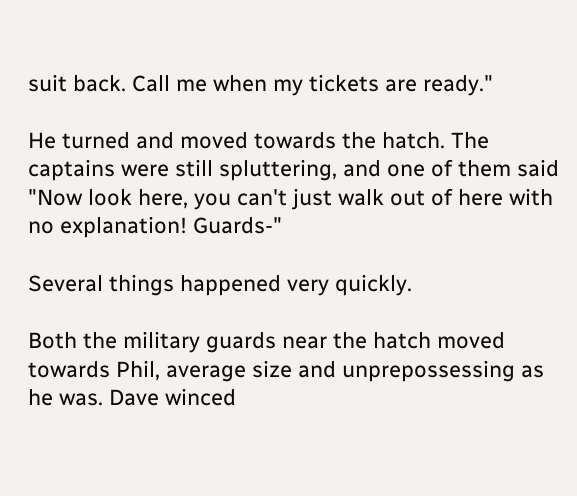suit back. Call me when my tickets are ready."

He turned and moved towards the hatch. The captains were still spluttering, and one of them said "Now look here, you can't just walk out of here with no explanation! Guards-"

Several things happened very quickly.

Both the military guards near the hatch moved towards Phil, average size and unprepossessing as he was. Dave winced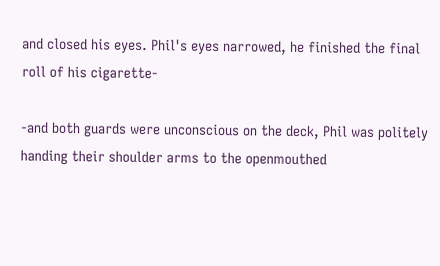and closed his eyes. Phil's eyes narrowed, he finished the final roll of his cigarette-

-and both guards were unconscious on the deck, Phil was politely handing their shoulder arms to the openmouthed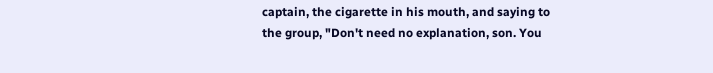captain, the cigarette in his mouth, and saying to the group, "Don't need no explanation, son. You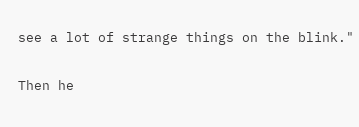see a lot of strange things on the blink."

Then he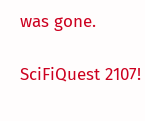was gone.

SciFiQuest 2107!